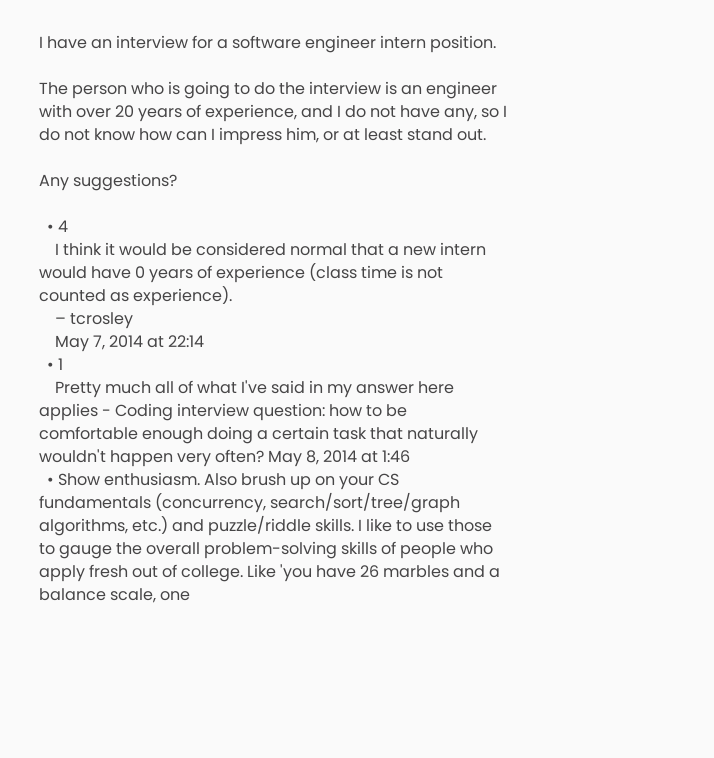I have an interview for a software engineer intern position.

The person who is going to do the interview is an engineer with over 20 years of experience, and I do not have any, so I do not know how can I impress him, or at least stand out.

Any suggestions?

  • 4
    I think it would be considered normal that a new intern would have 0 years of experience (class time is not counted as experience).
    – tcrosley
    May 7, 2014 at 22:14
  • 1
    Pretty much all of what I've said in my answer here applies - Coding interview question: how to be comfortable enough doing a certain task that naturally wouldn't happen very often? May 8, 2014 at 1:46
  • Show enthusiasm. Also brush up on your CS fundamentals (concurrency, search/sort/tree/graph algorithms, etc.) and puzzle/riddle skills. I like to use those to gauge the overall problem-solving skills of people who apply fresh out of college. Like 'you have 26 marbles and a balance scale, one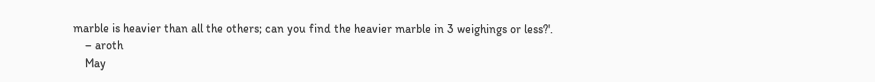marble is heavier than all the others; can you find the heavier marble in 3 weighings or less?'.
    – aroth
    May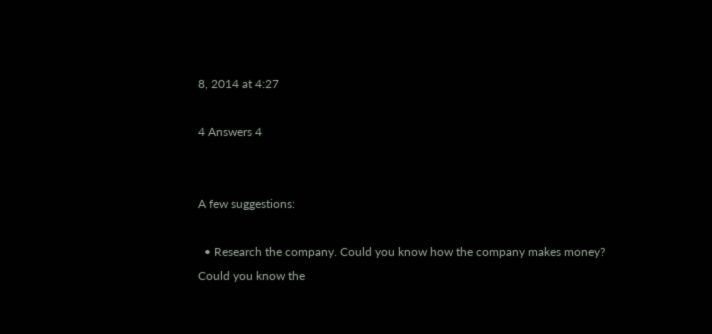8, 2014 at 4:27

4 Answers 4


A few suggestions:

  • Research the company. Could you know how the company makes money? Could you know the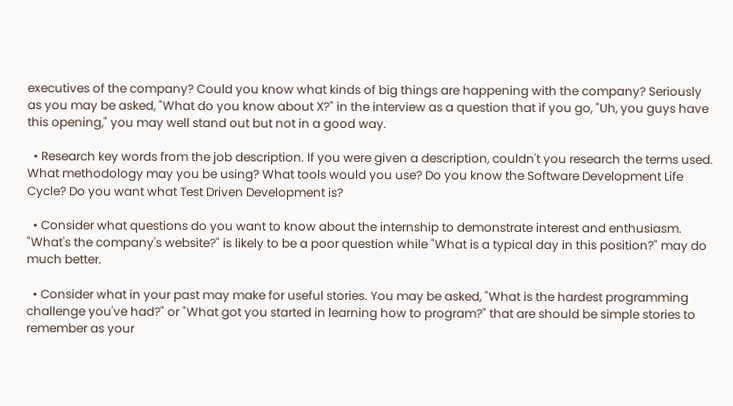executives of the company? Could you know what kinds of big things are happening with the company? Seriously as you may be asked, "What do you know about X?" in the interview as a question that if you go, "Uh, you guys have this opening," you may well stand out but not in a good way.

  • Research key words from the job description. If you were given a description, couldn't you research the terms used. What methodology may you be using? What tools would you use? Do you know the Software Development Life Cycle? Do you want what Test Driven Development is?

  • Consider what questions do you want to know about the internship to demonstrate interest and enthusiasm. "What's the company's website?" is likely to be a poor question while "What is a typical day in this position?" may do much better.

  • Consider what in your past may make for useful stories. You may be asked, "What is the hardest programming challenge you've had?" or "What got you started in learning how to program?" that are should be simple stories to remember as your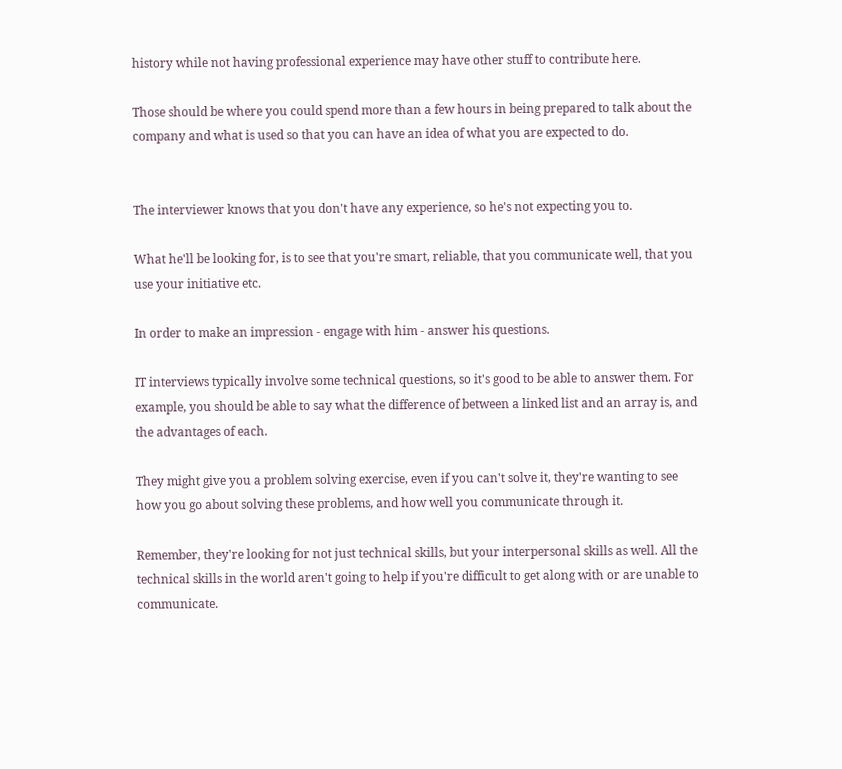history while not having professional experience may have other stuff to contribute here.

Those should be where you could spend more than a few hours in being prepared to talk about the company and what is used so that you can have an idea of what you are expected to do.


The interviewer knows that you don't have any experience, so he's not expecting you to.

What he'll be looking for, is to see that you're smart, reliable, that you communicate well, that you use your initiative etc.

In order to make an impression - engage with him - answer his questions.

IT interviews typically involve some technical questions, so it's good to be able to answer them. For example, you should be able to say what the difference of between a linked list and an array is, and the advantages of each.

They might give you a problem solving exercise, even if you can't solve it, they're wanting to see how you go about solving these problems, and how well you communicate through it.

Remember, they're looking for not just technical skills, but your interpersonal skills as well. All the technical skills in the world aren't going to help if you're difficult to get along with or are unable to communicate.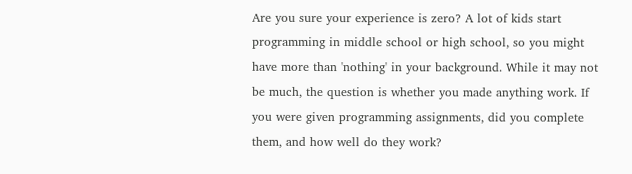Are you sure your experience is zero? A lot of kids start programming in middle school or high school, so you might have more than 'nothing' in your background. While it may not be much, the question is whether you made anything work. If you were given programming assignments, did you complete them, and how well do they work?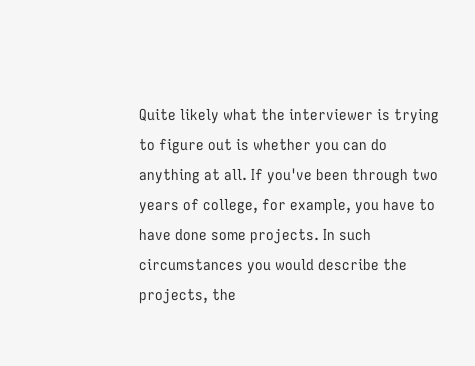Quite likely what the interviewer is trying to figure out is whether you can do anything at all. If you've been through two years of college, for example, you have to have done some projects. In such circumstances you would describe the projects, the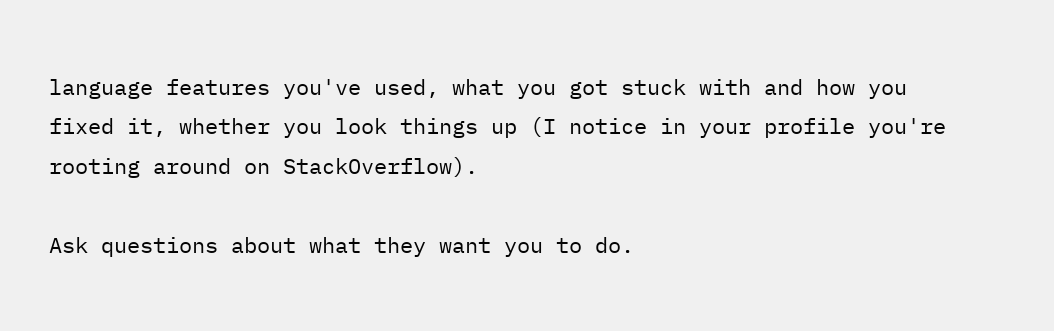language features you've used, what you got stuck with and how you fixed it, whether you look things up (I notice in your profile you're rooting around on StackOverflow).

Ask questions about what they want you to do.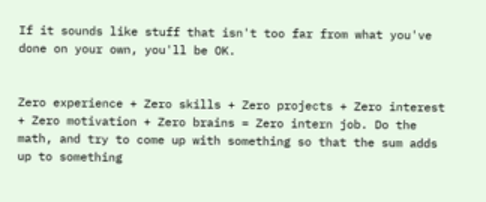If it sounds like stuff that isn't too far from what you've done on your own, you'll be OK.


Zero experience + Zero skills + Zero projects + Zero interest + Zero motivation + Zero brains = Zero intern job. Do the math, and try to come up with something so that the sum adds up to something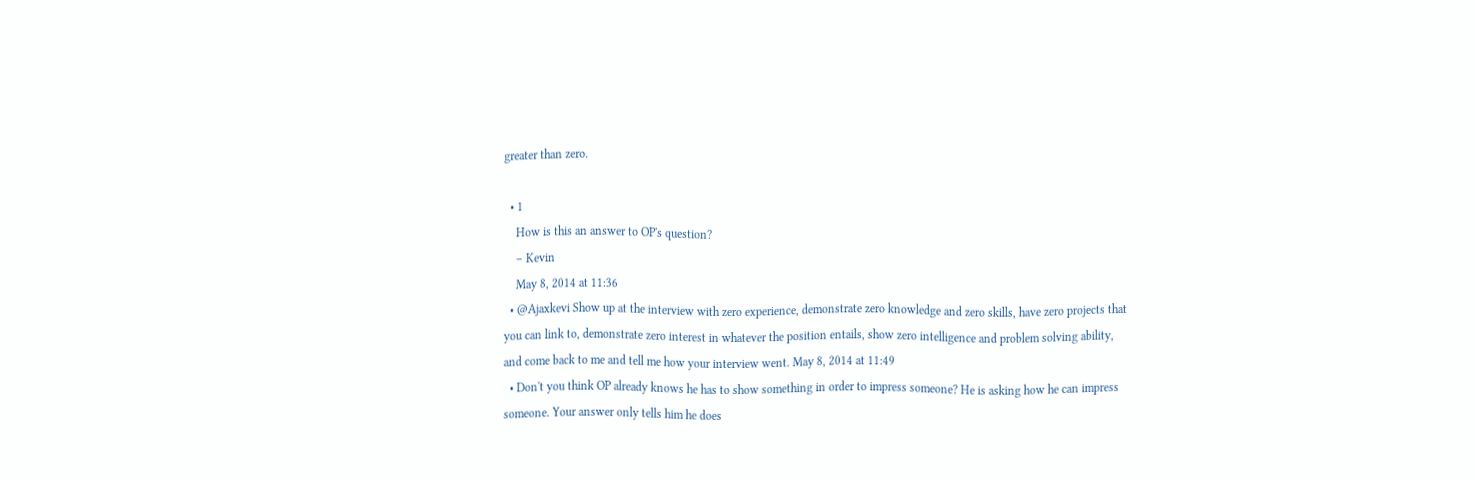greater than zero.

  • 1
    How is this an answer to OP's question?
    – Kevin
    May 8, 2014 at 11:36
  • @Ajaxkevi Show up at the interview with zero experience, demonstrate zero knowledge and zero skills, have zero projects that you can link to, demonstrate zero interest in whatever the position entails, show zero intelligence and problem solving ability, and come back to me and tell me how your interview went. May 8, 2014 at 11:49
  • Don't you think OP already knows he has to show something in order to impress someone? He is asking how he can impress someone. Your answer only tells him he does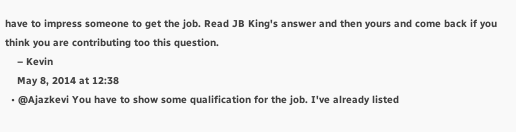have to impress someone to get the job. Read JB King's answer and then yours and come back if you think you are contributing too this question.
    – Kevin
    May 8, 2014 at 12:38
  • @Ajazkevi You have to show some qualification for the job. I've already listed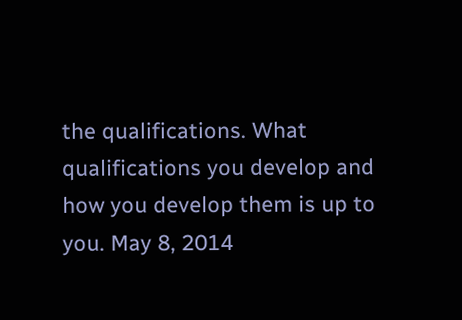the qualifications. What qualifications you develop and how you develop them is up to you. May 8, 2014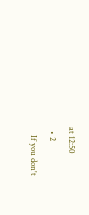at 12:50
  • 2
    If you don't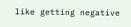like getting negative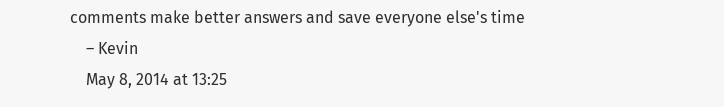comments make better answers and save everyone else's time
    – Kevin
    May 8, 2014 at 13:25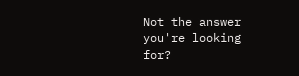Not the answer you're looking for?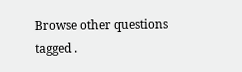Browse other questions tagged .